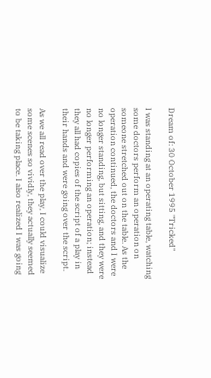Dream of: 30 October 1995 "Tricked"

I was standing at an operating table, watching some doctors perform an operation on someone stretched out on the table. As the operation continued, the doctors and I were no longer standing, but sitting, and they were no longer performing an operation; instead they all had copies of the script of a play in their hands and were going over the script.

As we all read over the play, I could visualize some scenes so vividly, they actually seemed to be taking place. I also realized I was going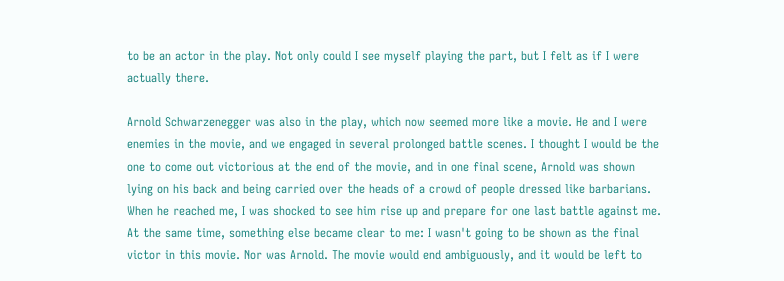to be an actor in the play. Not only could I see myself playing the part, but I felt as if I were actually there.

Arnold Schwarzenegger was also in the play, which now seemed more like a movie. He and I were enemies in the movie, and we engaged in several prolonged battle scenes. I thought I would be the one to come out victorious at the end of the movie, and in one final scene, Arnold was shown lying on his back and being carried over the heads of a crowd of people dressed like barbarians. When he reached me, I was shocked to see him rise up and prepare for one last battle against me. At the same time, something else became clear to me: I wasn't going to be shown as the final victor in this movie. Nor was Arnold. The movie would end ambiguously, and it would be left to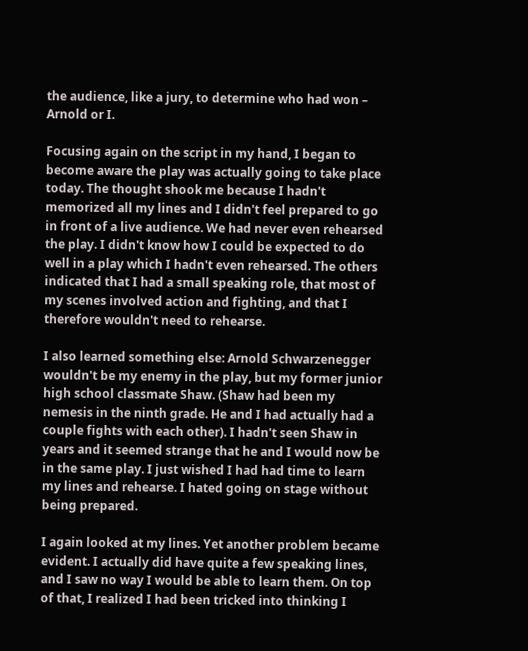the audience, like a jury, to determine who had won – Arnold or I.

Focusing again on the script in my hand, I began to become aware the play was actually going to take place today. The thought shook me because I hadn't memorized all my lines and I didn't feel prepared to go in front of a live audience. We had never even rehearsed the play. I didn't know how I could be expected to do well in a play which I hadn't even rehearsed. The others indicated that I had a small speaking role, that most of my scenes involved action and fighting, and that I therefore wouldn't need to rehearse.

I also learned something else: Arnold Schwarzenegger wouldn't be my enemy in the play, but my former junior high school classmate Shaw. (Shaw had been my nemesis in the ninth grade. He and I had actually had a couple fights with each other). I hadn't seen Shaw in years and it seemed strange that he and I would now be in the same play. I just wished I had had time to learn my lines and rehearse. I hated going on stage without being prepared.

I again looked at my lines. Yet another problem became evident. I actually did have quite a few speaking lines, and I saw no way I would be able to learn them. On top of that, I realized I had been tricked into thinking I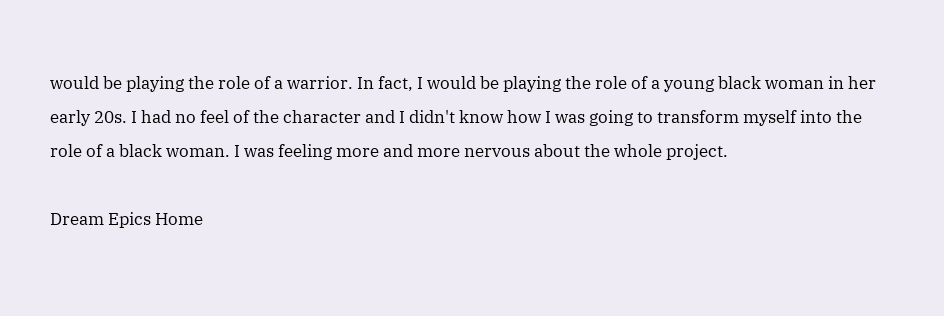would be playing the role of a warrior. In fact, I would be playing the role of a young black woman in her early 20s. I had no feel of the character and I didn't know how I was going to transform myself into the role of a black woman. I was feeling more and more nervous about the whole project.

Dream Epics Home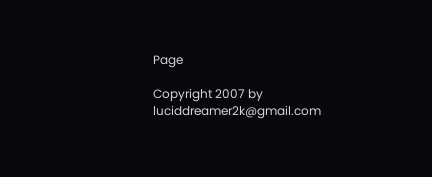Page

Copyright 2007 by luciddreamer2k@gmail.com